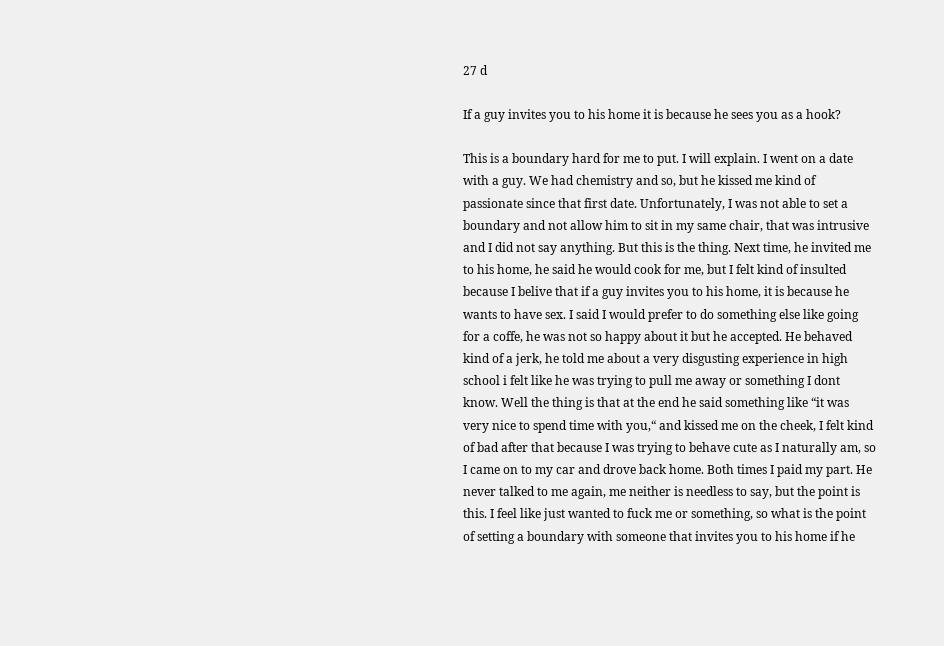27 d

If a guy invites you to his home it is because he sees you as a hook?

This is a boundary hard for me to put. I will explain. I went on a date with a guy. We had chemistry and so, but he kissed me kind of passionate since that first date. Unfortunately, I was not able to set a boundary and not allow him to sit in my same chair, that was intrusive and I did not say anything. But this is the thing. Next time, he invited me to his home, he said he would cook for me, but I felt kind of insulted because I belive that if a guy invites you to his home, it is because he wants to have sex. I said I would prefer to do something else like going for a coffe, he was not so happy about it but he accepted. He behaved kind of a jerk, he told me about a very disgusting experience in high school i felt like he was trying to pull me away or something I dont know. Well the thing is that at the end he said something like “it was very nice to spend time with you,“ and kissed me on the cheek, I felt kind of bad after that because I was trying to behave cute as I naturally am, so I came on to my car and drove back home. Both times I paid my part. He never talked to me again, me neither is needless to say, but the point is this. I feel like just wanted to fuck me or something, so what is the point of setting a boundary with someone that invites you to his home if he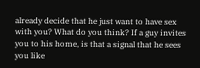already decide that he just want to have sex with you? What do you think? If a guy invites you to his home, is that a signal that he sees you like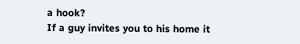a hook?
If a guy invites you to his home it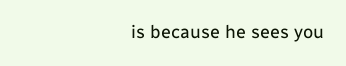is because he sees you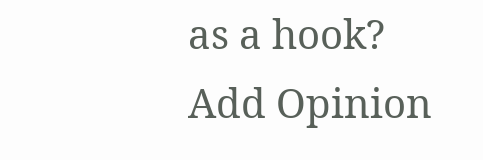as a hook?
Add Opinion